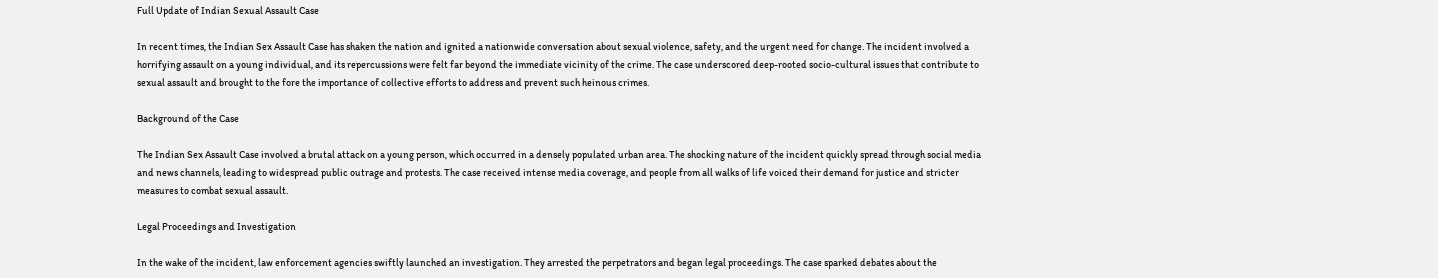Full Update of Indian Sexual Assault Case

In recent times, the Indian Sex Assault Case has shaken the nation and ignited a nationwide conversation about sexual violence, safety, and the urgent need for change. The incident involved a horrifying assault on a young individual, and its repercussions were felt far beyond the immediate vicinity of the crime. The case underscored deep-rooted socio-cultural issues that contribute to sexual assault and brought to the fore the importance of collective efforts to address and prevent such heinous crimes.

Background of the Case

The Indian Sex Assault Case involved a brutal attack on a young person, which occurred in a densely populated urban area. The shocking nature of the incident quickly spread through social media and news channels, leading to widespread public outrage and protests. The case received intense media coverage, and people from all walks of life voiced their demand for justice and stricter measures to combat sexual assault.

Legal Proceedings and Investigation

In the wake of the incident, law enforcement agencies swiftly launched an investigation. They arrested the perpetrators and began legal proceedings. The case sparked debates about the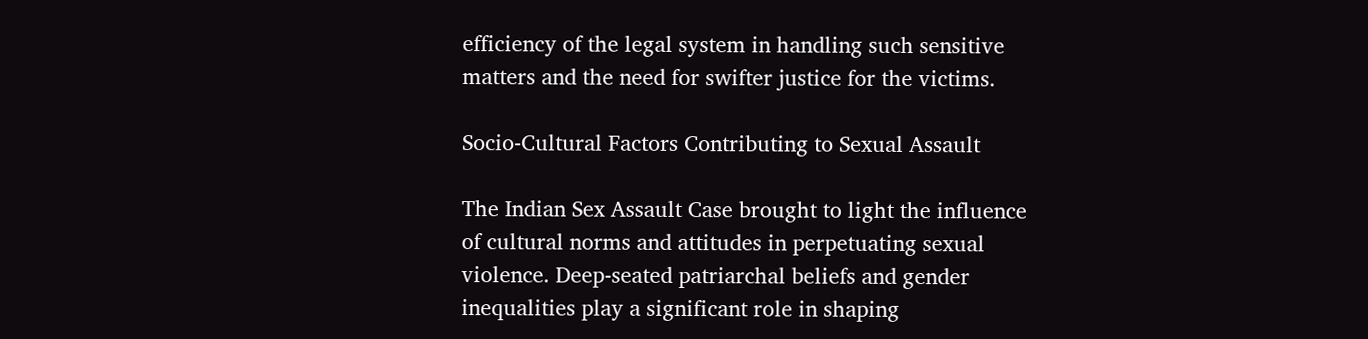efficiency of the legal system in handling such sensitive matters and the need for swifter justice for the victims.

Socio-Cultural Factors Contributing to Sexual Assault

The Indian Sex Assault Case brought to light the influence of cultural norms and attitudes in perpetuating sexual violence. Deep-seated patriarchal beliefs and gender inequalities play a significant role in shaping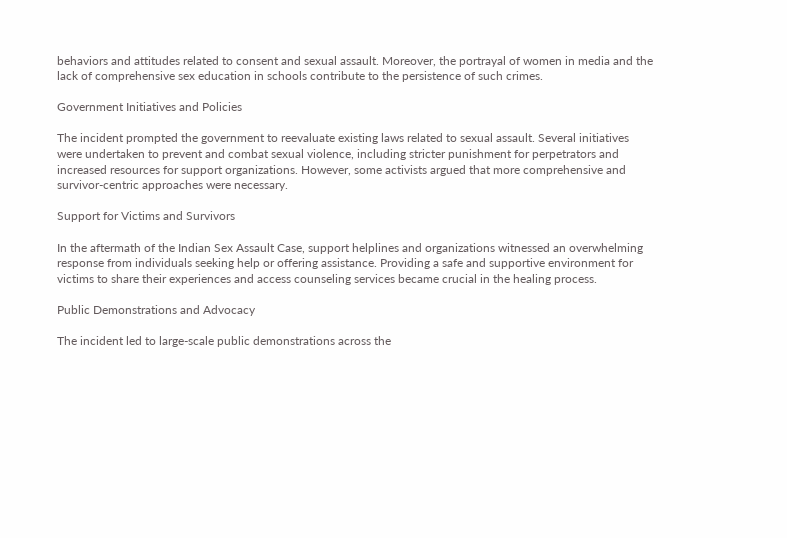behaviors and attitudes related to consent and sexual assault. Moreover, the portrayal of women in media and the lack of comprehensive sex education in schools contribute to the persistence of such crimes.

Government Initiatives and Policies

The incident prompted the government to reevaluate existing laws related to sexual assault. Several initiatives were undertaken to prevent and combat sexual violence, including stricter punishment for perpetrators and increased resources for support organizations. However, some activists argued that more comprehensive and survivor-centric approaches were necessary.

Support for Victims and Survivors

In the aftermath of the Indian Sex Assault Case, support helplines and organizations witnessed an overwhelming response from individuals seeking help or offering assistance. Providing a safe and supportive environment for victims to share their experiences and access counseling services became crucial in the healing process.

Public Demonstrations and Advocacy

The incident led to large-scale public demonstrations across the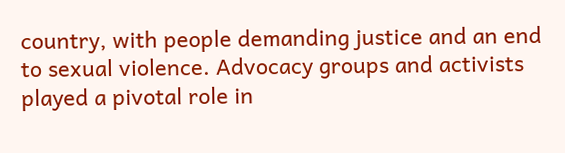country, with people demanding justice and an end to sexual violence. Advocacy groups and activists played a pivotal role in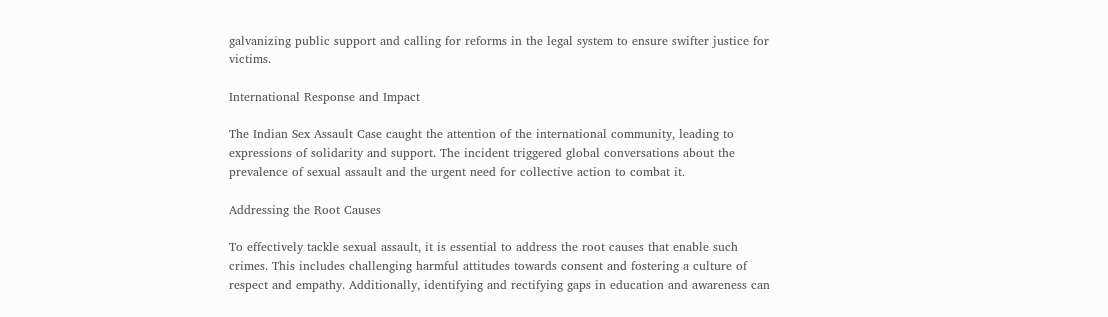galvanizing public support and calling for reforms in the legal system to ensure swifter justice for victims.

International Response and Impact

The Indian Sex Assault Case caught the attention of the international community, leading to expressions of solidarity and support. The incident triggered global conversations about the prevalence of sexual assault and the urgent need for collective action to combat it.

Addressing the Root Causes

To effectively tackle sexual assault, it is essential to address the root causes that enable such crimes. This includes challenging harmful attitudes towards consent and fostering a culture of respect and empathy. Additionally, identifying and rectifying gaps in education and awareness can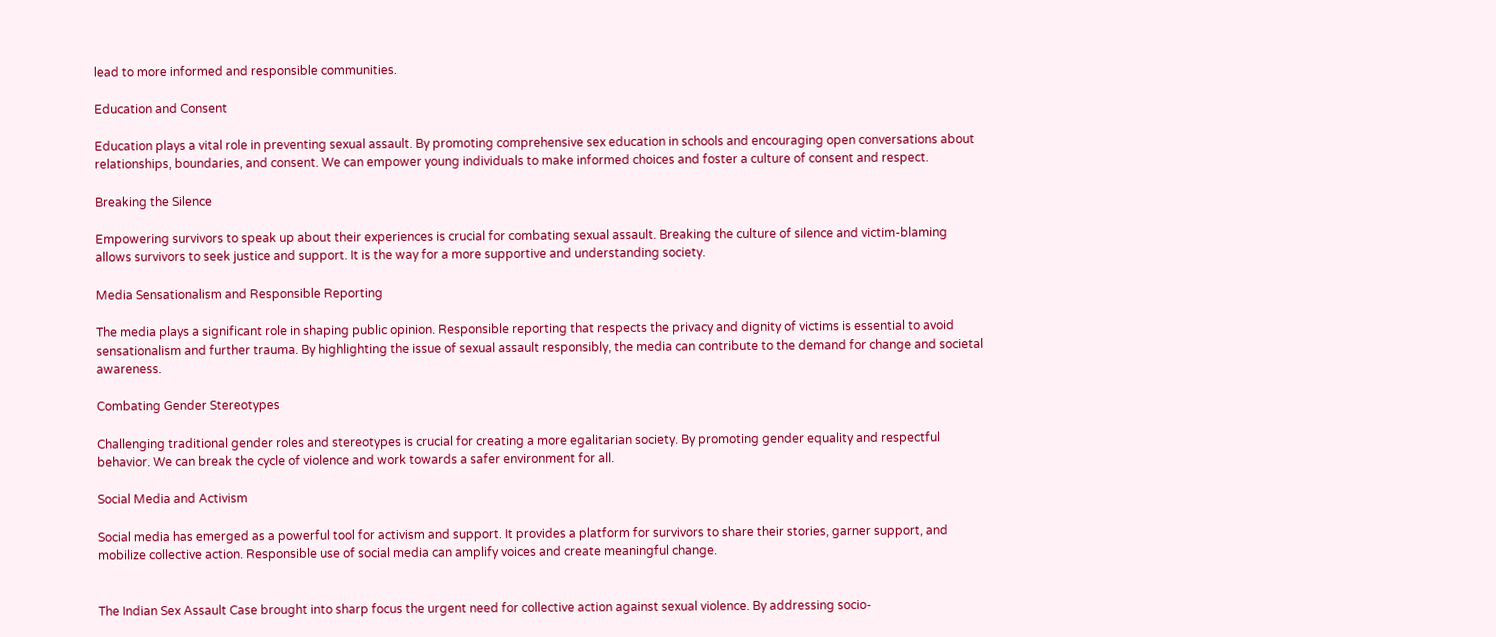lead to more informed and responsible communities.

Education and Consent

Education plays a vital role in preventing sexual assault. By promoting comprehensive sex education in schools and encouraging open conversations about relationships, boundaries, and consent. We can empower young individuals to make informed choices and foster a culture of consent and respect.

Breaking the Silence

Empowering survivors to speak up about their experiences is crucial for combating sexual assault. Breaking the culture of silence and victim-blaming allows survivors to seek justice and support. It is the way for a more supportive and understanding society.

Media Sensationalism and Responsible Reporting

The media plays a significant role in shaping public opinion. Responsible reporting that respects the privacy and dignity of victims is essential to avoid sensationalism and further trauma. By highlighting the issue of sexual assault responsibly, the media can contribute to the demand for change and societal awareness.

Combating Gender Stereotypes

Challenging traditional gender roles and stereotypes is crucial for creating a more egalitarian society. By promoting gender equality and respectful behavior. We can break the cycle of violence and work towards a safer environment for all.

Social Media and Activism

Social media has emerged as a powerful tool for activism and support. It provides a platform for survivors to share their stories, garner support, and mobilize collective action. Responsible use of social media can amplify voices and create meaningful change.


The Indian Sex Assault Case brought into sharp focus the urgent need for collective action against sexual violence. By addressing socio-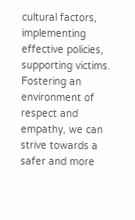cultural factors, implementing effective policies, supporting victims. Fostering an environment of respect and empathy, we can strive towards a safer and more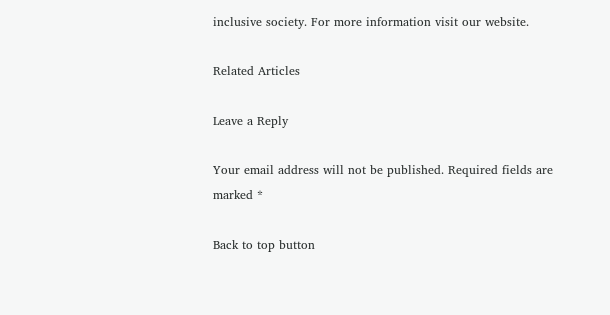inclusive society. For more information visit our website.

Related Articles

Leave a Reply

Your email address will not be published. Required fields are marked *

Back to top button